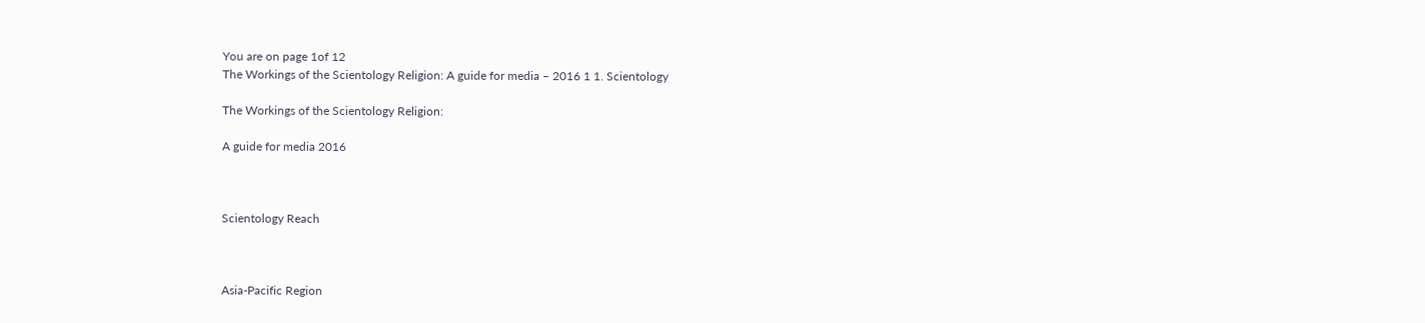You are on page 1of 12
The Workings of the Scientology Religion: A guide for media – 2016 1 1. Scientology

The Workings of the Scientology Religion:

A guide for media 2016



Scientology Reach



Asia-Pacific Region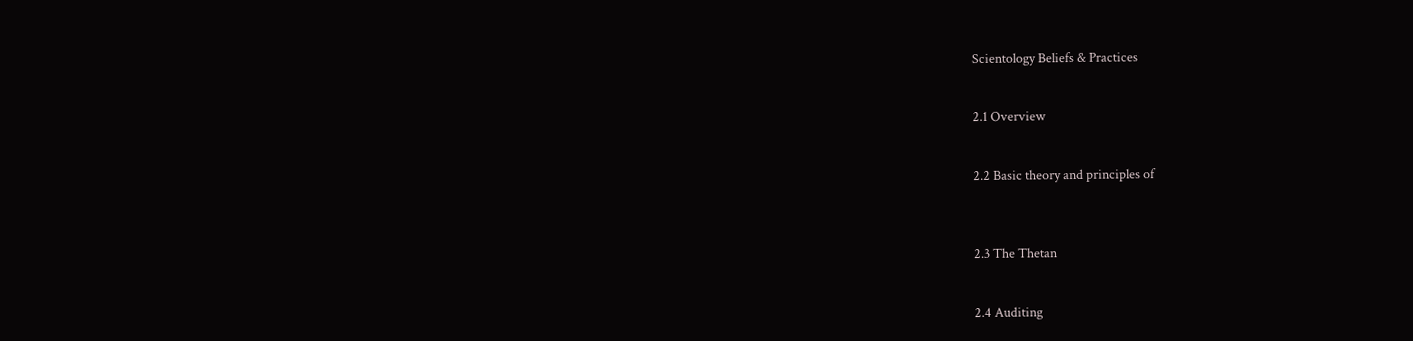Scientology Beliefs & Practices


2.1 Overview


2.2 Basic theory and principles of



2.3 The Thetan


2.4 Auditing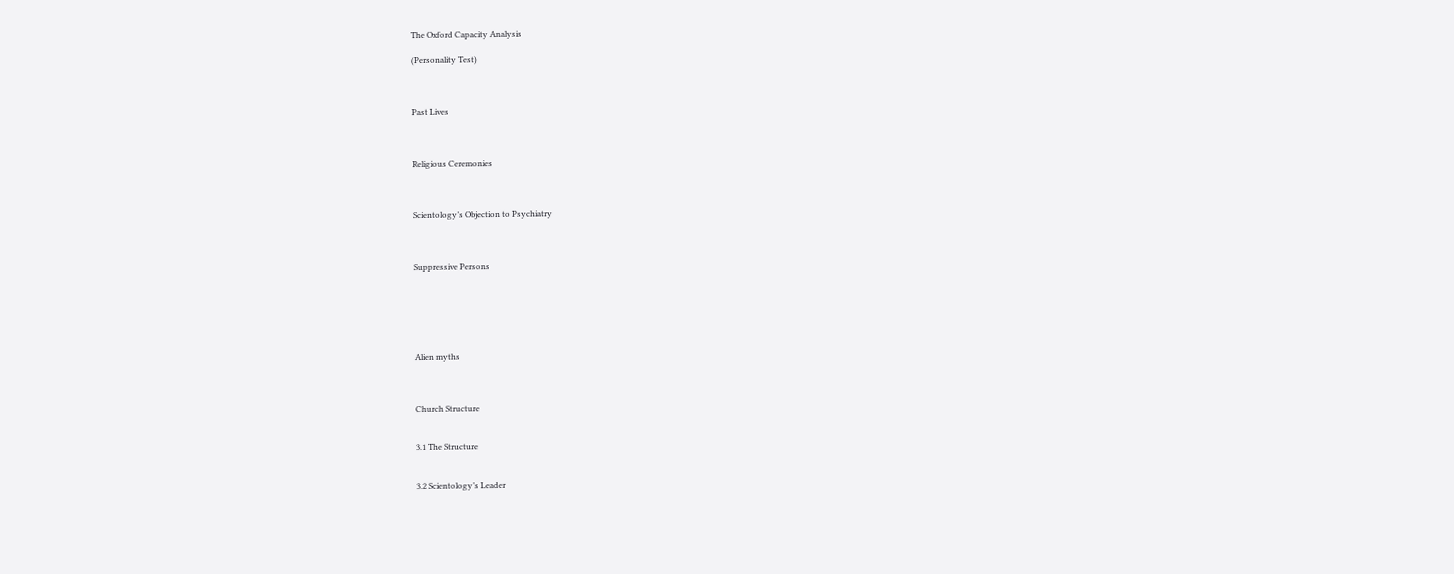The Oxford Capacity Analysis

(Personality Test)



Past Lives



Religious Ceremonies



Scientology’s Objection to Psychiatry



Suppressive Persons






Alien myths



Church Structure


3.1 The Structure


3.2 Scientology’s Leader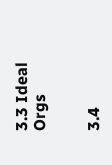3.3 Ideal Orgs


3.4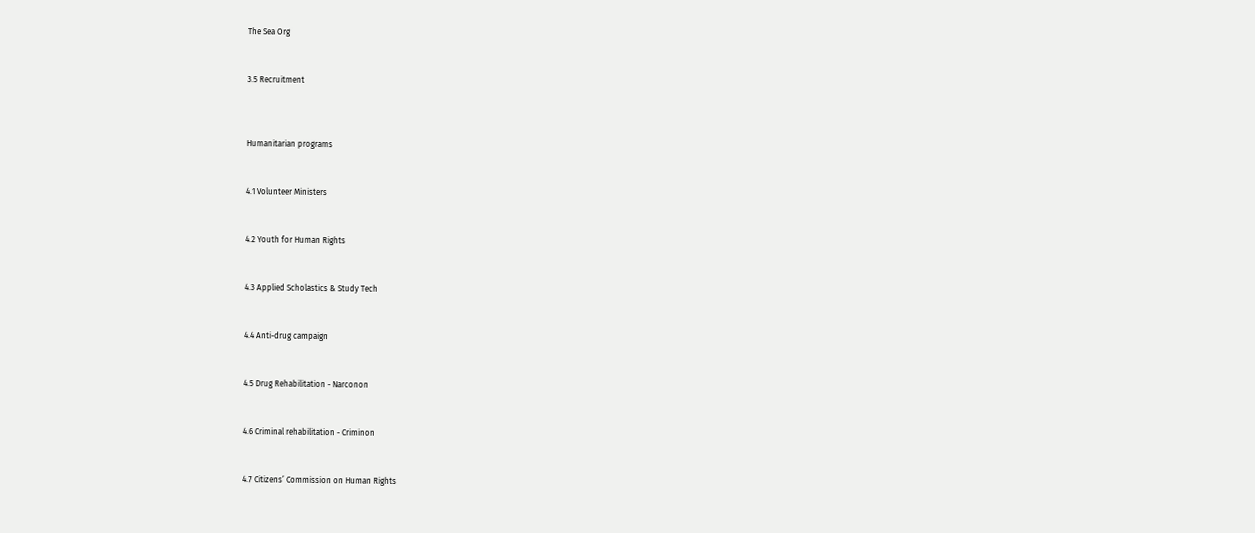The Sea Org


3.5 Recruitment



Humanitarian programs


4.1 Volunteer Ministers


4.2 Youth for Human Rights


4.3 Applied Scholastics & Study Tech


4.4 Anti-drug campaign


4.5 Drug Rehabilitation - Narconon


4.6 Criminal rehabilitation - Criminon


4.7 Citizens’ Commission on Human Rights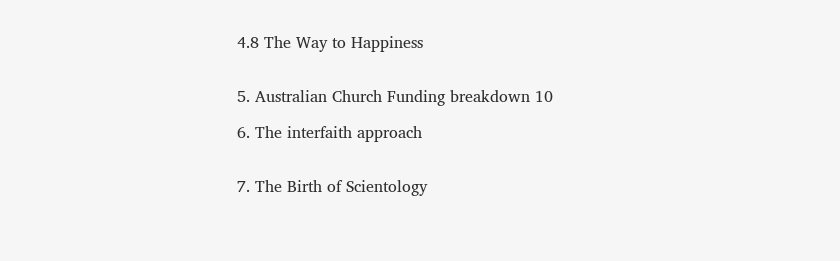4.8 The Way to Happiness


5. Australian Church Funding breakdown 10

6. The interfaith approach


7. The Birth of Scientology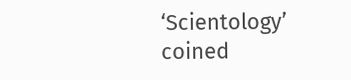‘Scientology’ coined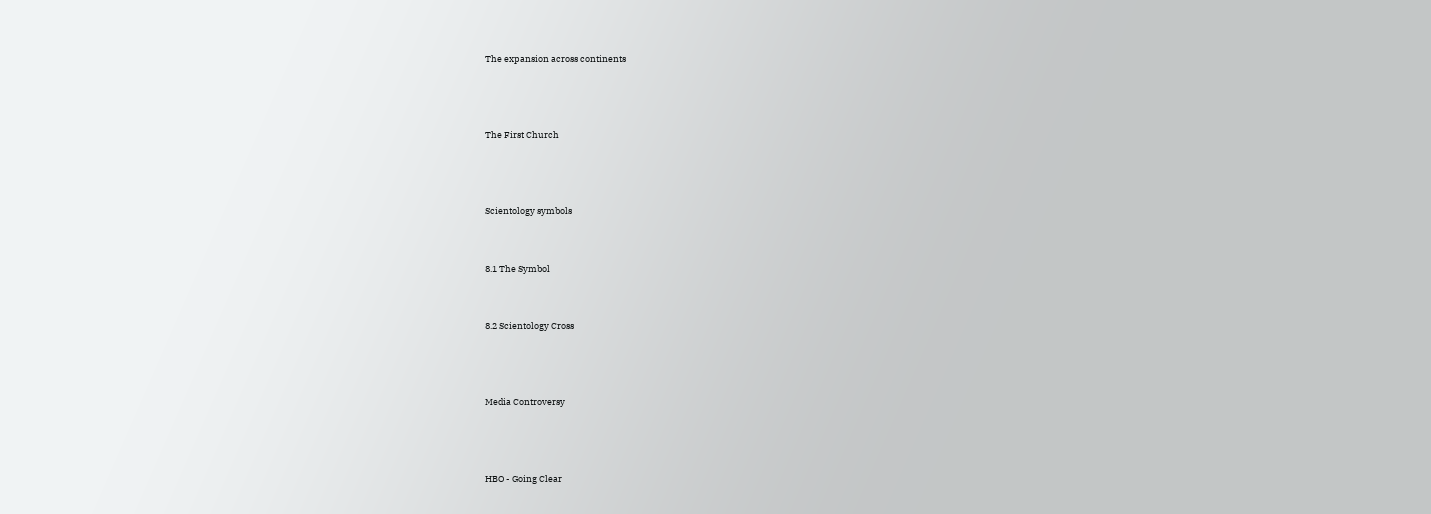The expansion across continents



The First Church



Scientology symbols


8.1 The Symbol


8.2 Scientology Cross



Media Controversy



HBO - Going Clear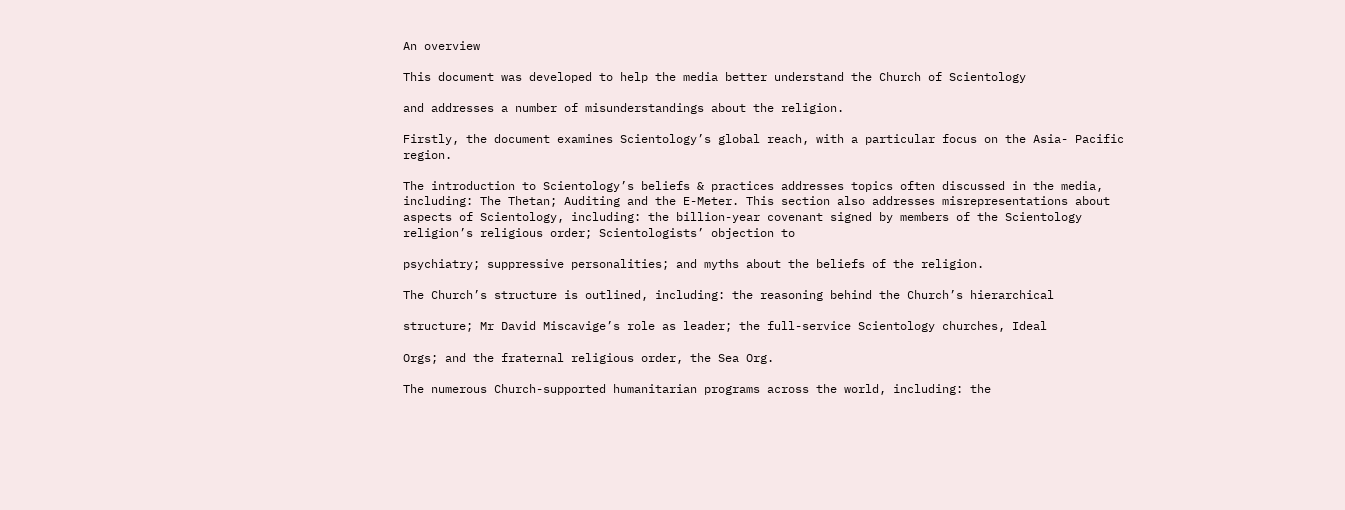An overview

This document was developed to help the media better understand the Church of Scientology

and addresses a number of misunderstandings about the religion.

Firstly, the document examines Scientology’s global reach, with a particular focus on the Asia- Pacific region.

The introduction to Scientology’s beliefs & practices addresses topics often discussed in the media, including: The Thetan; Auditing and the E-Meter. This section also addresses misrepresentations about aspects of Scientology, including: the billion-year covenant signed by members of the Scientology religion’s religious order; Scientologists’ objection to

psychiatry; suppressive personalities; and myths about the beliefs of the religion.

The Church’s structure is outlined, including: the reasoning behind the Church’s hierarchical

structure; Mr David Miscavige’s role as leader; the full-service Scientology churches, Ideal

Orgs; and the fraternal religious order, the Sea Org.

The numerous Church-supported humanitarian programs across the world, including: the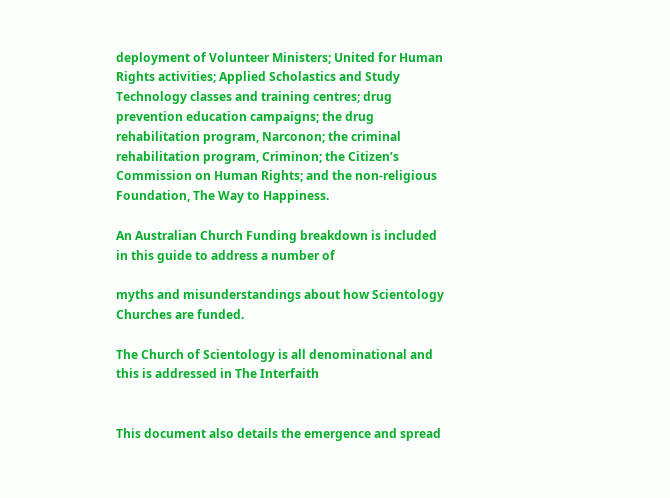deployment of Volunteer Ministers; United for Human Rights activities; Applied Scholastics and Study Technology classes and training centres; drug prevention education campaigns; the drug rehabilitation program, Narconon; the criminal rehabilitation program, Criminon; the Citizen’s Commission on Human Rights; and the non-religious Foundation, The Way to Happiness.

An Australian Church Funding breakdown is included in this guide to address a number of

myths and misunderstandings about how Scientology Churches are funded.

The Church of Scientology is all denominational and this is addressed in The Interfaith


This document also details the emergence and spread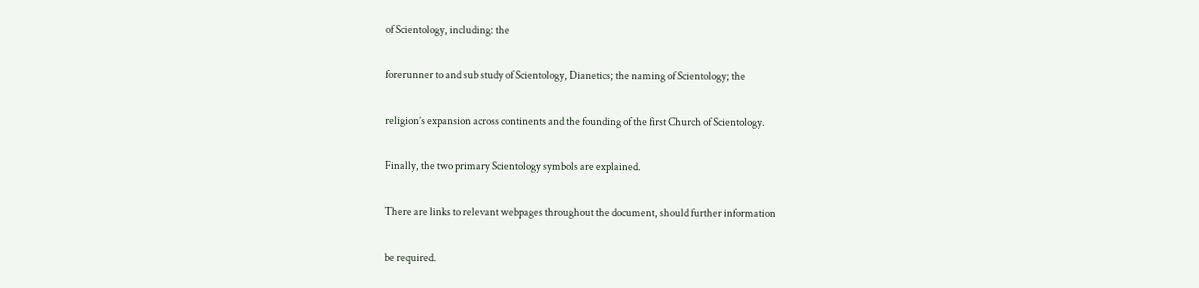of Scientology, including: the

forerunner to and sub study of Scientology, Dianetics; the naming of Scientology; the

religion’s expansion across continents and the founding of the first Church of Scientology.

Finally, the two primary Scientology symbols are explained.

There are links to relevant webpages throughout the document, should further information

be required.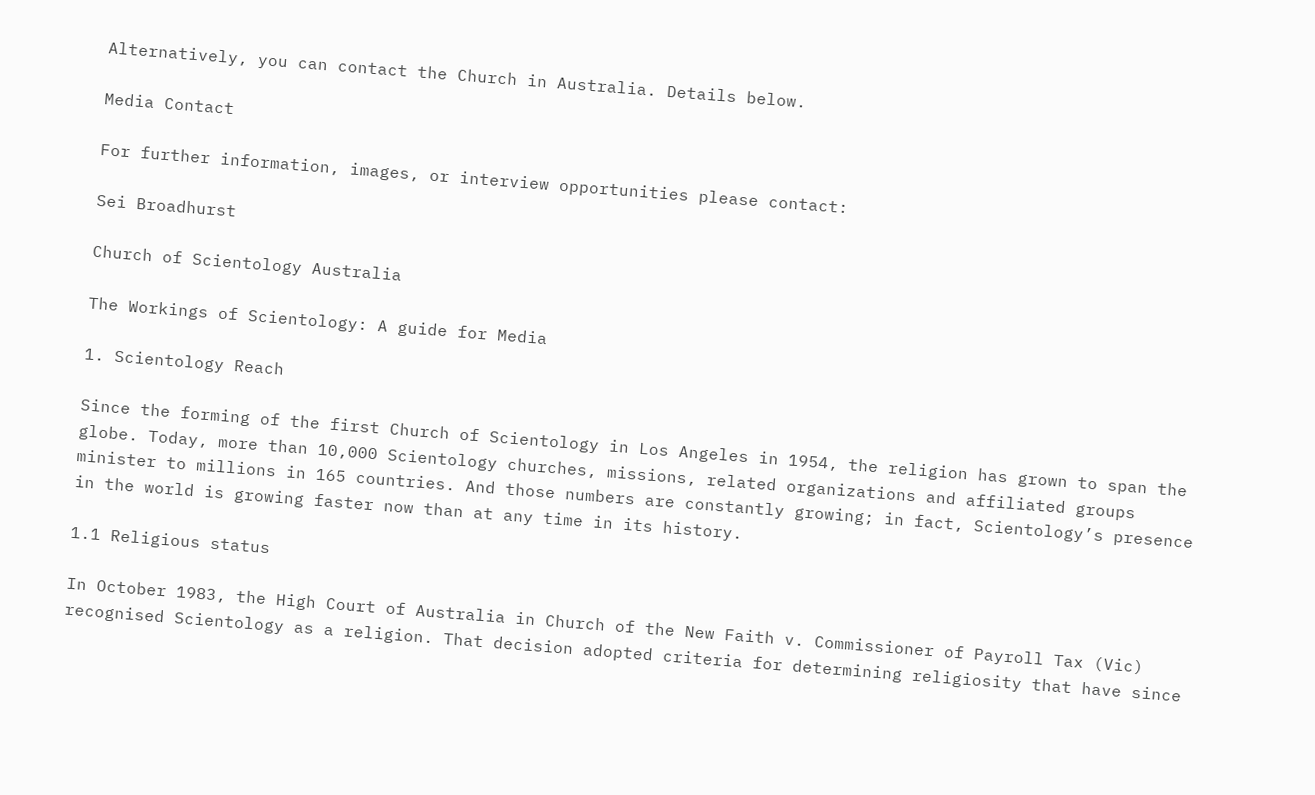Alternatively, you can contact the Church in Australia. Details below.

Media Contact

For further information, images, or interview opportunities please contact:

Sei Broadhurst

Church of Scientology Australia

The Workings of Scientology: A guide for Media

1. Scientology Reach

Since the forming of the first Church of Scientology in Los Angeles in 1954, the religion has grown to span the globe. Today, more than 10,000 Scientology churches, missions, related organizations and affiliated groups minister to millions in 165 countries. And those numbers are constantly growing; in fact, Scientology’s presence in the world is growing faster now than at any time in its history.

1.1 Religious status

In October 1983, the High Court of Australia in Church of the New Faith v. Commissioner of Payroll Tax (Vic) recognised Scientology as a religion. That decision adopted criteria for determining religiosity that have since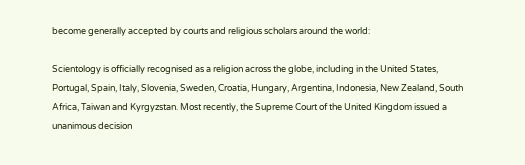become generally accepted by courts and religious scholars around the world:

Scientology is officially recognised as a religion across the globe, including in the United States, Portugal, Spain, Italy, Slovenia, Sweden, Croatia, Hungary, Argentina, Indonesia, New Zealand, South Africa, Taiwan and Kyrgyzstan. Most recently, the Supreme Court of the United Kingdom issued a unanimous decision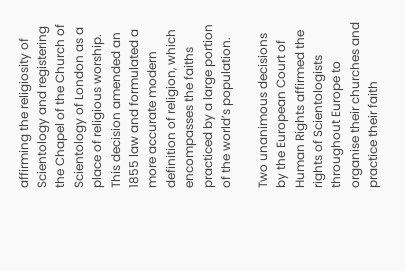affirming the religiosity of Scientology and registering the Chapel of the Church of Scientology of London as a place of religious worship. This decision amended an 1855 law and formulated a more accurate modern definition of religion, which encompasses the faiths practiced by a large portion of the world’s population.

Two unanimous decisions by the European Court of Human Rights affirmed the rights of Scientologists throughout Europe to organise their churches and practice their faith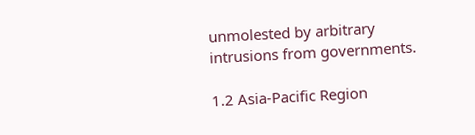unmolested by arbitrary intrusions from governments.

1.2 Asia-Pacific Region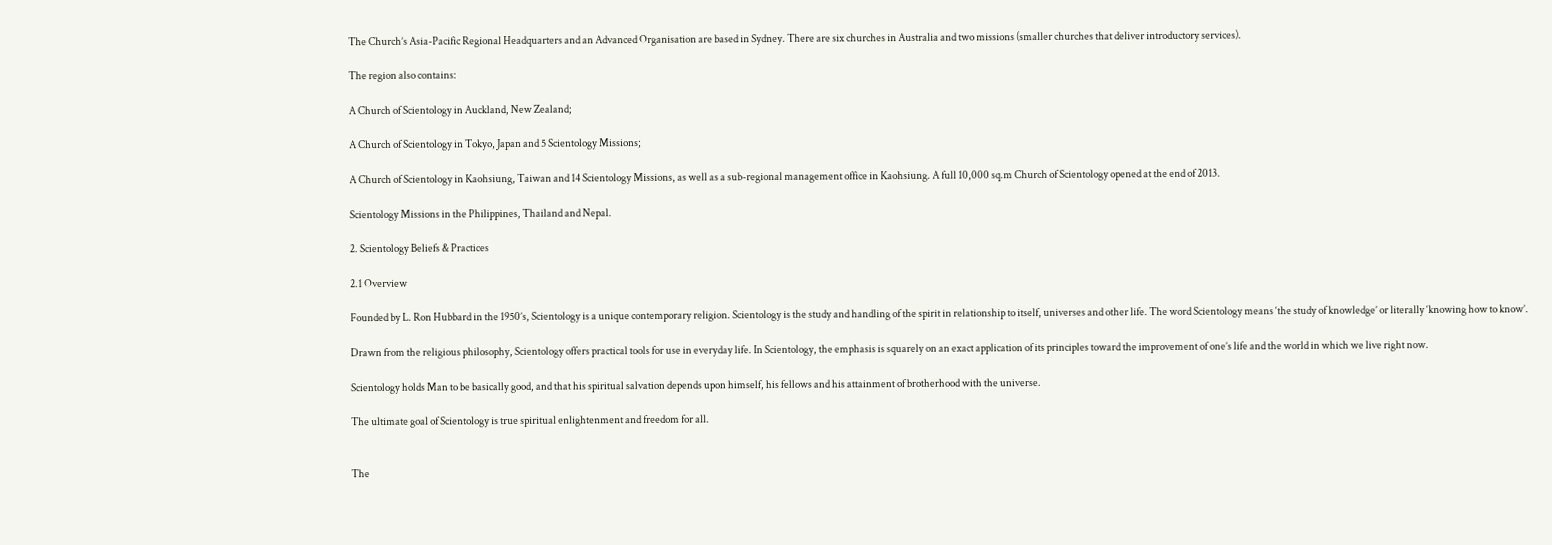The Church’s Asia-Pacific Regional Headquarters and an Advanced Organisation are based in Sydney. There are six churches in Australia and two missions (smaller churches that deliver introductory services).

The region also contains:

A Church of Scientology in Auckland, New Zealand;

A Church of Scientology in Tokyo, Japan and 5 Scientology Missions;

A Church of Scientology in Kaohsiung, Taiwan and 14 Scientology Missions, as well as a sub-regional management office in Kaohsiung. A full 10,000 sq.m Church of Scientology opened at the end of 2013.

Scientology Missions in the Philippines, Thailand and Nepal.

2. Scientology Beliefs & Practices

2.1 Overview

Founded by L. Ron Hubbard in the 1950’s, Scientology is a unique contemporary religion. Scientology is the study and handling of the spirit in relationship to itself, universes and other life. The word Scientology means ‘the study of knowledge’ or literally ‘knowing how to know’.

Drawn from the religious philosophy, Scientology offers practical tools for use in everyday life. In Scientology, the emphasis is squarely on an exact application of its principles toward the improvement of one’s life and the world in which we live right now.

Scientology holds Man to be basically good, and that his spiritual salvation depends upon himself, his fellows and his attainment of brotherhood with the universe.

The ultimate goal of Scientology is true spiritual enlightenment and freedom for all.


The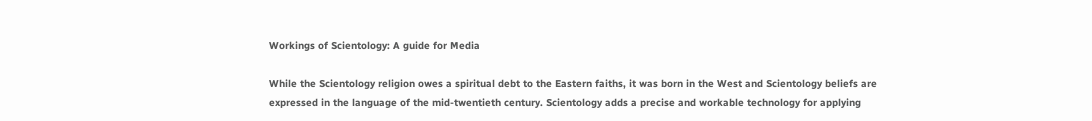Workings of Scientology: A guide for Media

While the Scientology religion owes a spiritual debt to the Eastern faiths, it was born in the West and Scientology beliefs are expressed in the language of the mid-twentieth century. Scientology adds a precise and workable technology for applying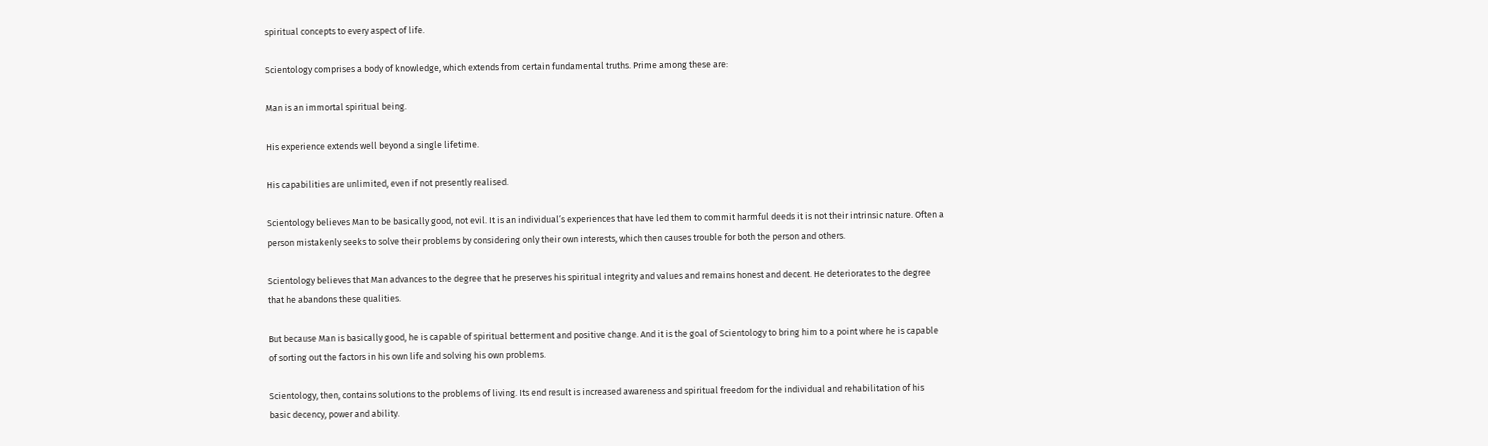spiritual concepts to every aspect of life.

Scientology comprises a body of knowledge, which extends from certain fundamental truths. Prime among these are:

Man is an immortal spiritual being.

His experience extends well beyond a single lifetime.

His capabilities are unlimited, even if not presently realised.

Scientology believes Man to be basically good, not evil. It is an individual’s experiences that have led them to commit harmful deeds it is not their intrinsic nature. Often a person mistakenly seeks to solve their problems by considering only their own interests, which then causes trouble for both the person and others.

Scientology believes that Man advances to the degree that he preserves his spiritual integrity and values and remains honest and decent. He deteriorates to the degree that he abandons these qualities.

But because Man is basically good, he is capable of spiritual betterment and positive change. And it is the goal of Scientology to bring him to a point where he is capable of sorting out the factors in his own life and solving his own problems.

Scientology, then, contains solutions to the problems of living. Its end result is increased awareness and spiritual freedom for the individual and rehabilitation of his basic decency, power and ability.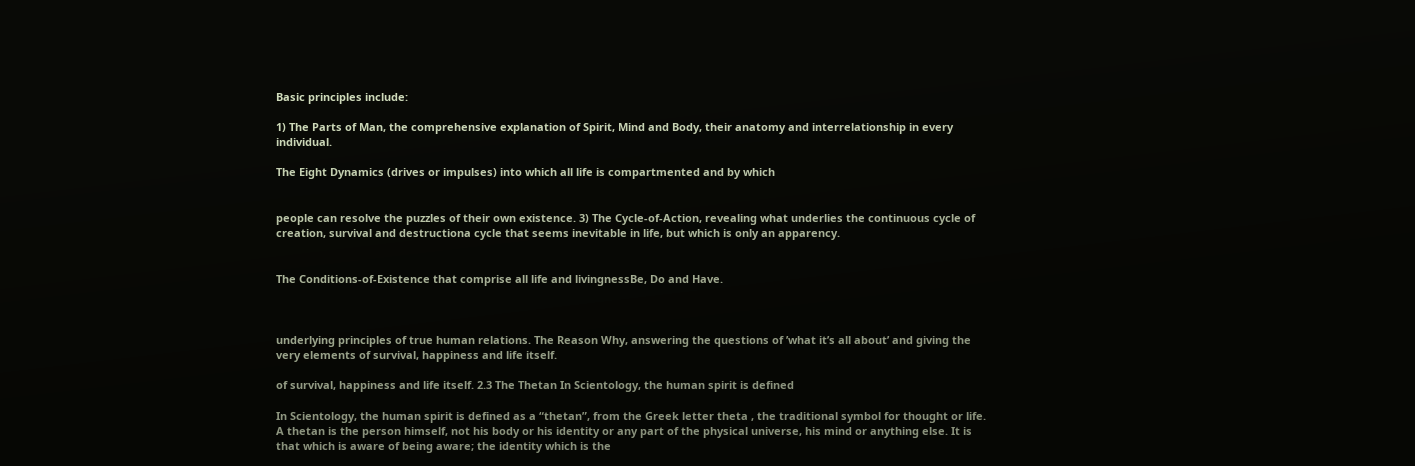Basic principles include:

1) The Parts of Man, the comprehensive explanation of Spirit, Mind and Body, their anatomy and interrelationship in every individual.

The Eight Dynamics (drives or impulses) into which all life is compartmented and by which


people can resolve the puzzles of their own existence. 3) The Cycle-of-Action, revealing what underlies the continuous cycle of creation, survival and destructiona cycle that seems inevitable in life, but which is only an apparency.


The Conditions-of-Existence that comprise all life and livingnessBe, Do and Have.



underlying principles of true human relations. The Reason Why, answering the questions of ’what it’s all about’ and giving the very elements of survival, happiness and life itself.

of survival, happiness and life itself. 2.3 The Thetan In Scientology, the human spirit is defined

In Scientology, the human spirit is defined as a “thetan”, from the Greek letter theta , the traditional symbol for thought or life. A thetan is the person himself, not his body or his identity or any part of the physical universe, his mind or anything else. It is that which is aware of being aware; the identity which is the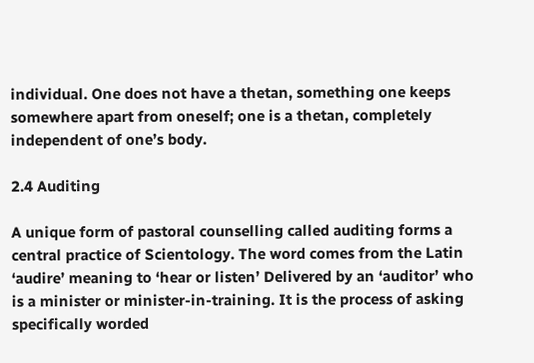individual. One does not have a thetan, something one keeps somewhere apart from oneself; one is a thetan, completely independent of one’s body.

2.4 Auditing

A unique form of pastoral counselling called auditing forms a central practice of Scientology. The word comes from the Latin ‘audire’ meaning to ‘hear or listen’ Delivered by an ‘auditor’ who is a minister or minister-in-training. It is the process of asking specifically worded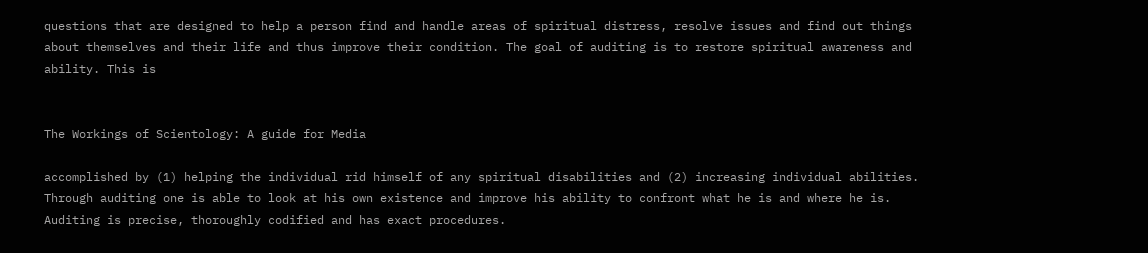questions that are designed to help a person find and handle areas of spiritual distress, resolve issues and find out things about themselves and their life and thus improve their condition. The goal of auditing is to restore spiritual awareness and ability. This is


The Workings of Scientology: A guide for Media

accomplished by (1) helping the individual rid himself of any spiritual disabilities and (2) increasing individual abilities. Through auditing one is able to look at his own existence and improve his ability to confront what he is and where he is. Auditing is precise, thoroughly codified and has exact procedures.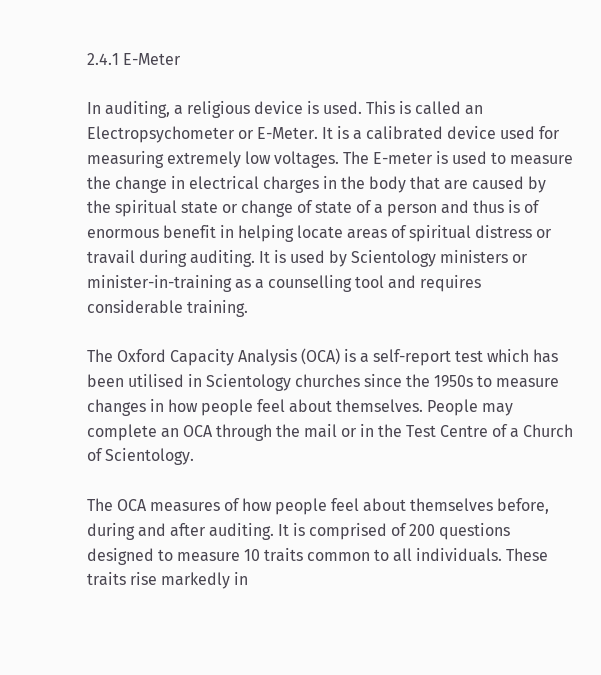2.4.1 E-Meter

In auditing, a religious device is used. This is called an Electropsychometer or E-Meter. It is a calibrated device used for measuring extremely low voltages. The E-meter is used to measure the change in electrical charges in the body that are caused by the spiritual state or change of state of a person and thus is of enormous benefit in helping locate areas of spiritual distress or travail during auditing. It is used by Scientology ministers or minister-in-training as a counselling tool and requires considerable training.

The Oxford Capacity Analysis (OCA) is a self-report test which has been utilised in Scientology churches since the 1950s to measure changes in how people feel about themselves. People may complete an OCA through the mail or in the Test Centre of a Church of Scientology.

The OCA measures of how people feel about themselves before, during and after auditing. It is comprised of 200 questions designed to measure 10 traits common to all individuals. These traits rise markedly in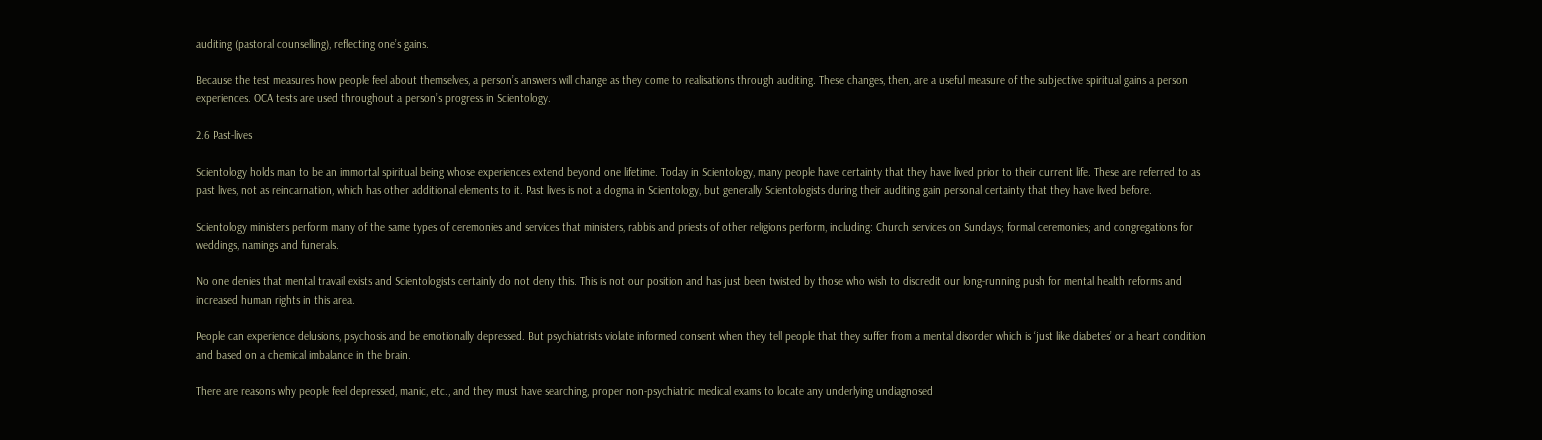auditing (pastoral counselling), reflecting one’s gains.

Because the test measures how people feel about themselves, a person’s answers will change as they come to realisations through auditing. These changes, then, are a useful measure of the subjective spiritual gains a person experiences. OCA tests are used throughout a person’s progress in Scientology.

2.6 Past-lives

Scientology holds man to be an immortal spiritual being whose experiences extend beyond one lifetime. Today in Scientology, many people have certainty that they have lived prior to their current life. These are referred to as past lives, not as reincarnation, which has other additional elements to it. Past lives is not a dogma in Scientology, but generally Scientologists during their auditing gain personal certainty that they have lived before.

Scientology ministers perform many of the same types of ceremonies and services that ministers, rabbis and priests of other religions perform, including: Church services on Sundays; formal ceremonies; and congregations for weddings, namings and funerals.

No one denies that mental travail exists and Scientologists certainly do not deny this. This is not our position and has just been twisted by those who wish to discredit our long-running push for mental health reforms and increased human rights in this area.

People can experience delusions, psychosis and be emotionally depressed. But psychiatrists violate informed consent when they tell people that they suffer from a mental disorder which is ‘just like diabetes’ or a heart condition and based on a chemical imbalance in the brain.

There are reasons why people feel depressed, manic, etc., and they must have searching, proper non-psychiatric medical exams to locate any underlying undiagnosed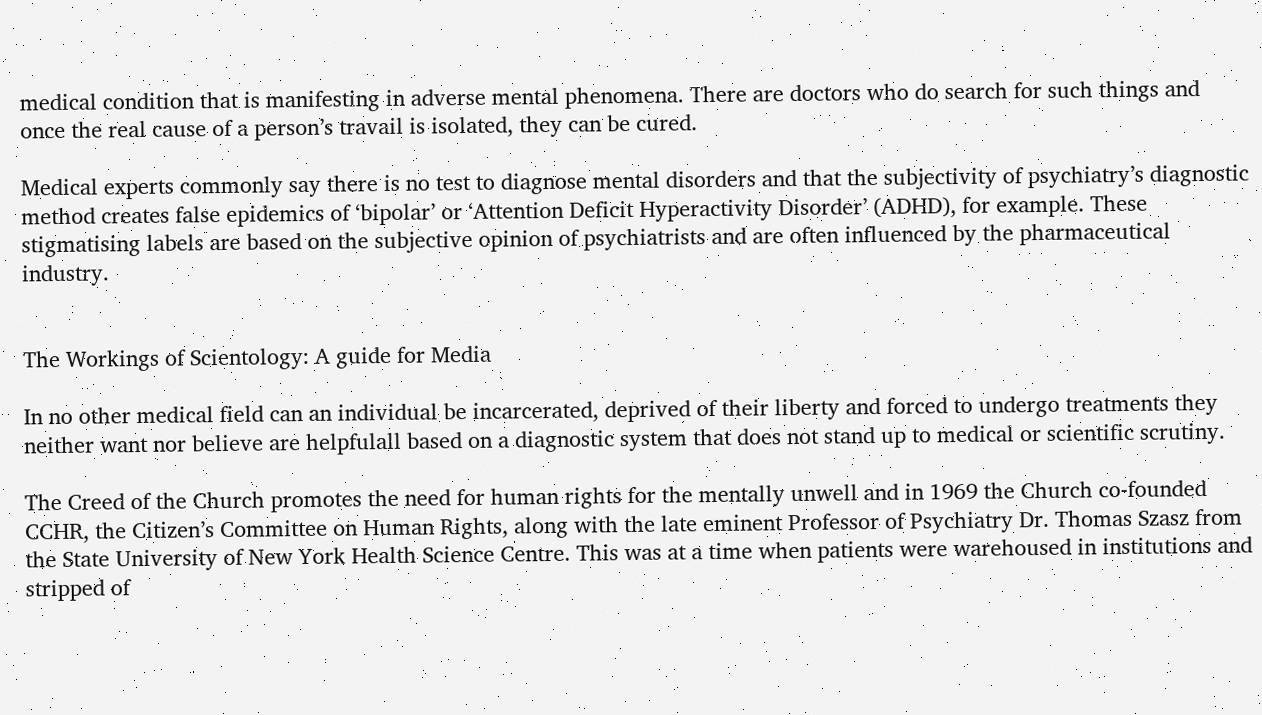medical condition that is manifesting in adverse mental phenomena. There are doctors who do search for such things and once the real cause of a person’s travail is isolated, they can be cured.

Medical experts commonly say there is no test to diagnose mental disorders and that the subjectivity of psychiatry’s diagnostic method creates false epidemics of ‘bipolar’ or ‘Attention Deficit Hyperactivity Disorder’ (ADHD), for example. These stigmatising labels are based on the subjective opinion of psychiatrists and are often influenced by the pharmaceutical industry.


The Workings of Scientology: A guide for Media

In no other medical field can an individual be incarcerated, deprived of their liberty and forced to undergo treatments they neither want nor believe are helpfulall based on a diagnostic system that does not stand up to medical or scientific scrutiny.

The Creed of the Church promotes the need for human rights for the mentally unwell and in 1969 the Church co-founded CCHR, the Citizen’s Committee on Human Rights, along with the late eminent Professor of Psychiatry Dr. Thomas Szasz from the State University of New York Health Science Centre. This was at a time when patients were warehoused in institutions and stripped of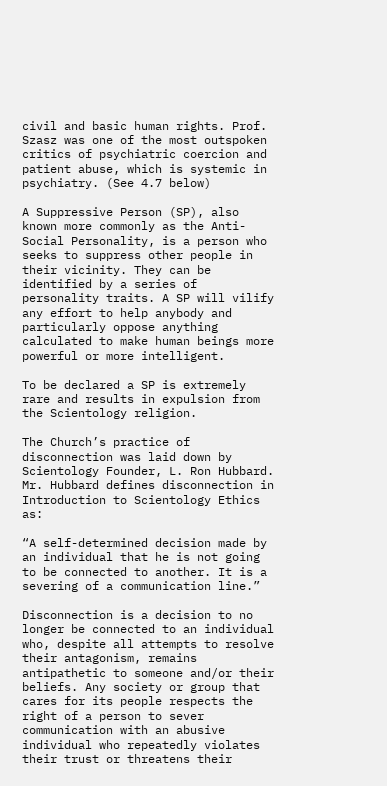civil and basic human rights. Prof. Szasz was one of the most outspoken critics of psychiatric coercion and patient abuse, which is systemic in psychiatry. (See 4.7 below)

A Suppressive Person (SP), also known more commonly as the Anti-Social Personality, is a person who seeks to suppress other people in their vicinity. They can be identified by a series of personality traits. A SP will vilify any effort to help anybody and particularly oppose anything calculated to make human beings more powerful or more intelligent.

To be declared a SP is extremely rare and results in expulsion from the Scientology religion.

The Church’s practice of disconnection was laid down by Scientology Founder, L. Ron Hubbard. Mr. Hubbard defines disconnection in Introduction to Scientology Ethics as:

“A self-determined decision made by an individual that he is not going to be connected to another. It is a severing of a communication line.”

Disconnection is a decision to no longer be connected to an individual who, despite all attempts to resolve their antagonism, remains antipathetic to someone and/or their beliefs. Any society or group that cares for its people respects the right of a person to sever communication with an abusive individual who repeatedly violates their trust or threatens their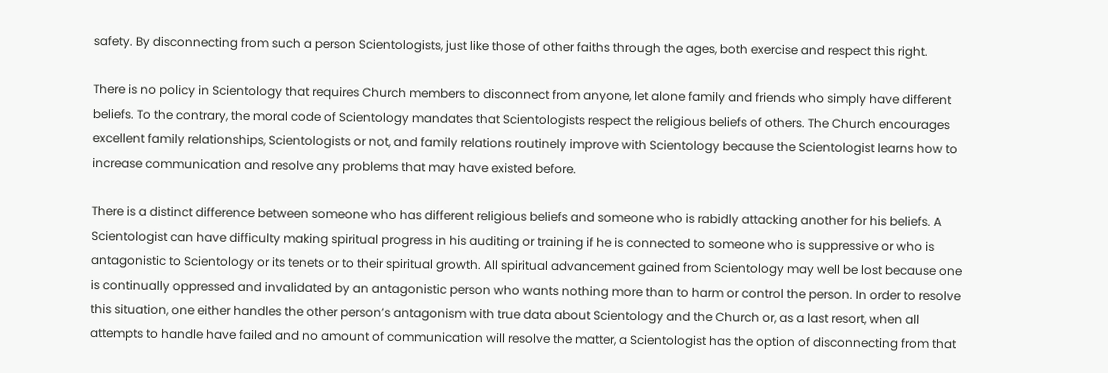safety. By disconnecting from such a person Scientologists, just like those of other faiths through the ages, both exercise and respect this right.

There is no policy in Scientology that requires Church members to disconnect from anyone, let alone family and friends who simply have different beliefs. To the contrary, the moral code of Scientology mandates that Scientologists respect the religious beliefs of others. The Church encourages excellent family relationships, Scientologists or not, and family relations routinely improve with Scientology because the Scientologist learns how to increase communication and resolve any problems that may have existed before.

There is a distinct difference between someone who has different religious beliefs and someone who is rabidly attacking another for his beliefs. A Scientologist can have difficulty making spiritual progress in his auditing or training if he is connected to someone who is suppressive or who is antagonistic to Scientology or its tenets or to their spiritual growth. All spiritual advancement gained from Scientology may well be lost because one is continually oppressed and invalidated by an antagonistic person who wants nothing more than to harm or control the person. In order to resolve this situation, one either handles the other person’s antagonism with true data about Scientology and the Church or, as a last resort, when all attempts to handle have failed and no amount of communication will resolve the matter, a Scientologist has the option of disconnecting from that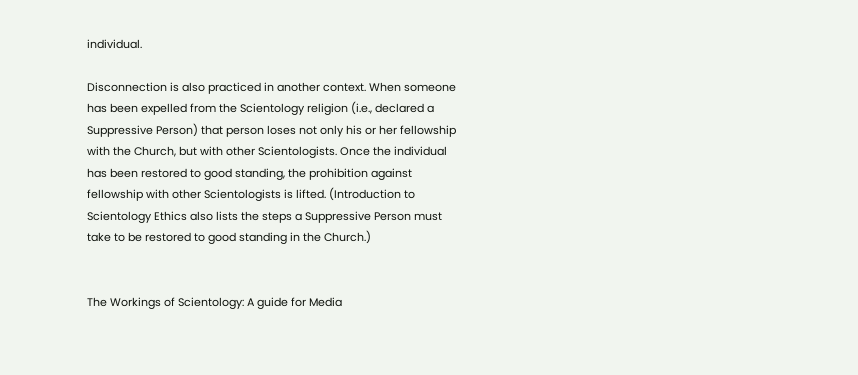individual.

Disconnection is also practiced in another context. When someone has been expelled from the Scientology religion (i.e., declared a Suppressive Person) that person loses not only his or her fellowship with the Church, but with other Scientologists. Once the individual has been restored to good standing, the prohibition against fellowship with other Scientologists is lifted. (Introduction to Scientology Ethics also lists the steps a Suppressive Person must take to be restored to good standing in the Church.)


The Workings of Scientology: A guide for Media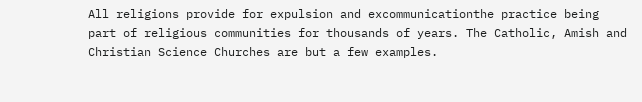All religions provide for expulsion and excommunicationthe practice being part of religious communities for thousands of years. The Catholic, Amish and Christian Science Churches are but a few examples.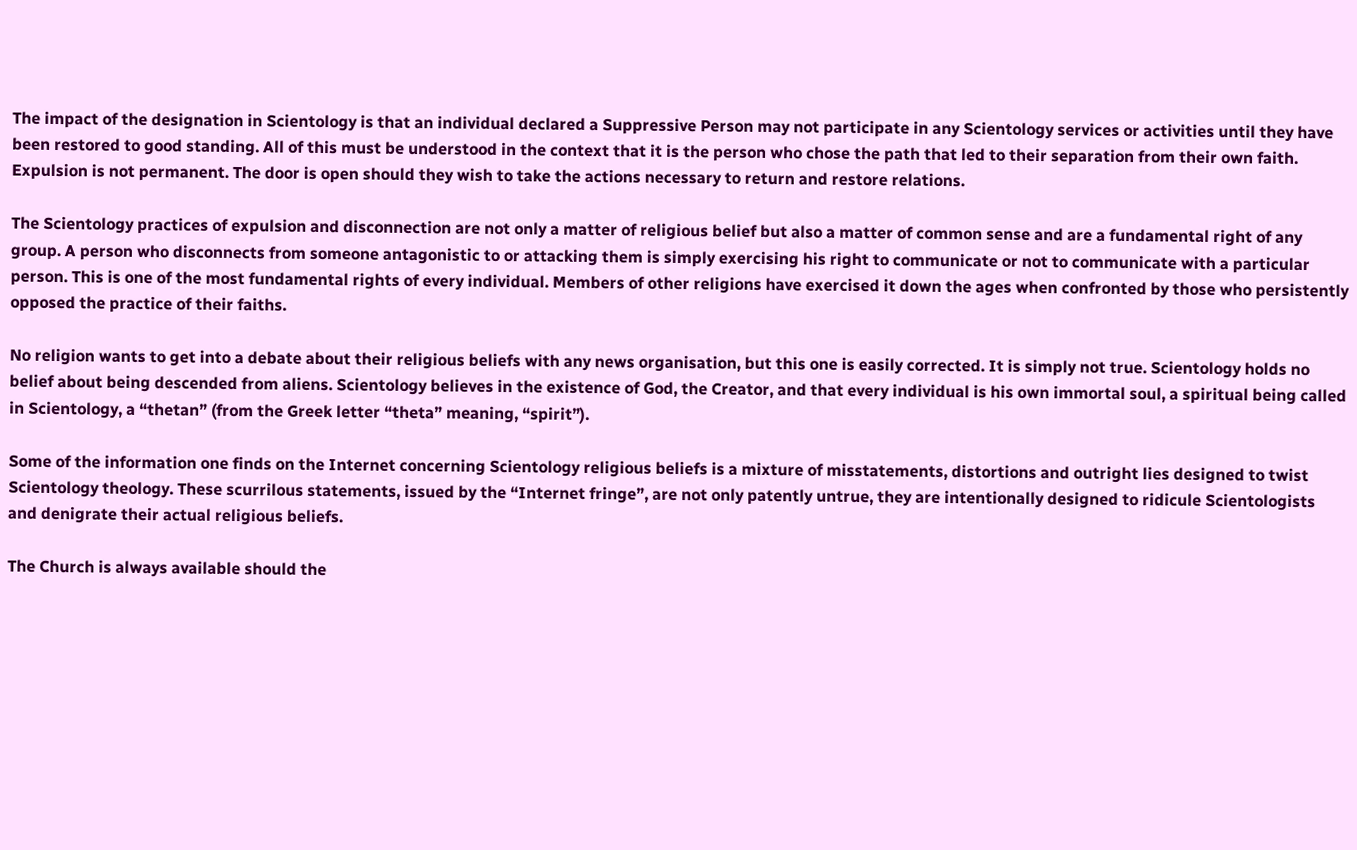The impact of the designation in Scientology is that an individual declared a Suppressive Person may not participate in any Scientology services or activities until they have been restored to good standing. All of this must be understood in the context that it is the person who chose the path that led to their separation from their own faith. Expulsion is not permanent. The door is open should they wish to take the actions necessary to return and restore relations.

The Scientology practices of expulsion and disconnection are not only a matter of religious belief but also a matter of common sense and are a fundamental right of any group. A person who disconnects from someone antagonistic to or attacking them is simply exercising his right to communicate or not to communicate with a particular person. This is one of the most fundamental rights of every individual. Members of other religions have exercised it down the ages when confronted by those who persistently opposed the practice of their faiths.

No religion wants to get into a debate about their religious beliefs with any news organisation, but this one is easily corrected. It is simply not true. Scientology holds no belief about being descended from aliens. Scientology believes in the existence of God, the Creator, and that every individual is his own immortal soul, a spiritual being called in Scientology, a “thetan” (from the Greek letter “theta” meaning, “spirit”).

Some of the information one finds on the Internet concerning Scientology religious beliefs is a mixture of misstatements, distortions and outright lies designed to twist Scientology theology. These scurrilous statements, issued by the “Internet fringe”, are not only patently untrue, they are intentionally designed to ridicule Scientologists and denigrate their actual religious beliefs.

The Church is always available should the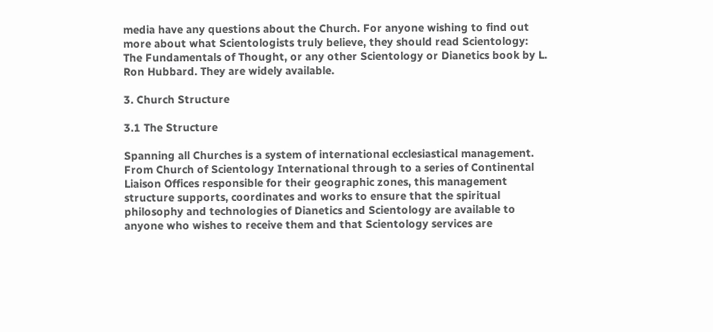media have any questions about the Church. For anyone wishing to find out more about what Scientologists truly believe, they should read Scientology: The Fundamentals of Thought, or any other Scientology or Dianetics book by L. Ron Hubbard. They are widely available.

3. Church Structure

3.1 The Structure

Spanning all Churches is a system of international ecclesiastical management. From Church of Scientology International through to a series of Continental Liaison Offices responsible for their geographic zones, this management structure supports, coordinates and works to ensure that the spiritual philosophy and technologies of Dianetics and Scientology are available to anyone who wishes to receive them and that Scientology services are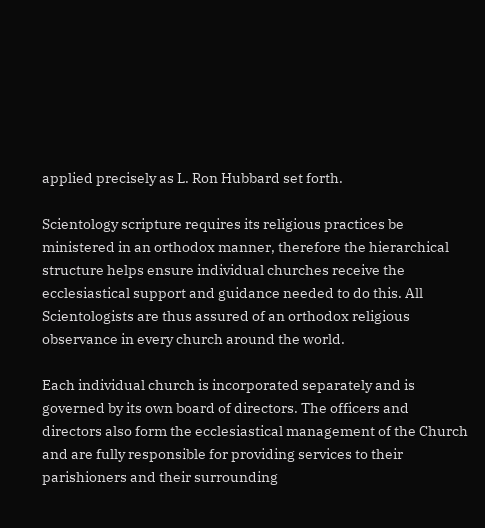applied precisely as L. Ron Hubbard set forth.

Scientology scripture requires its religious practices be ministered in an orthodox manner, therefore the hierarchical structure helps ensure individual churches receive the ecclesiastical support and guidance needed to do this. All Scientologists are thus assured of an orthodox religious observance in every church around the world.

Each individual church is incorporated separately and is governed by its own board of directors. The officers and directors also form the ecclesiastical management of the Church and are fully responsible for providing services to their parishioners and their surrounding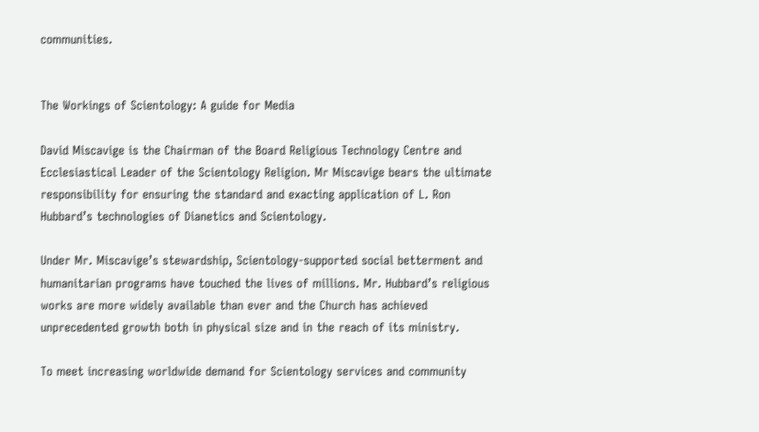communities.


The Workings of Scientology: A guide for Media

David Miscavige is the Chairman of the Board Religious Technology Centre and Ecclesiastical Leader of the Scientology Religion. Mr Miscavige bears the ultimate responsibility for ensuring the standard and exacting application of L. Ron Hubbard’s technologies of Dianetics and Scientology.

Under Mr. Miscavige’s stewardship, Scientology-supported social betterment and humanitarian programs have touched the lives of millions. Mr. Hubbard’s religious works are more widely available than ever and the Church has achieved unprecedented growth both in physical size and in the reach of its ministry.

To meet increasing worldwide demand for Scientology services and community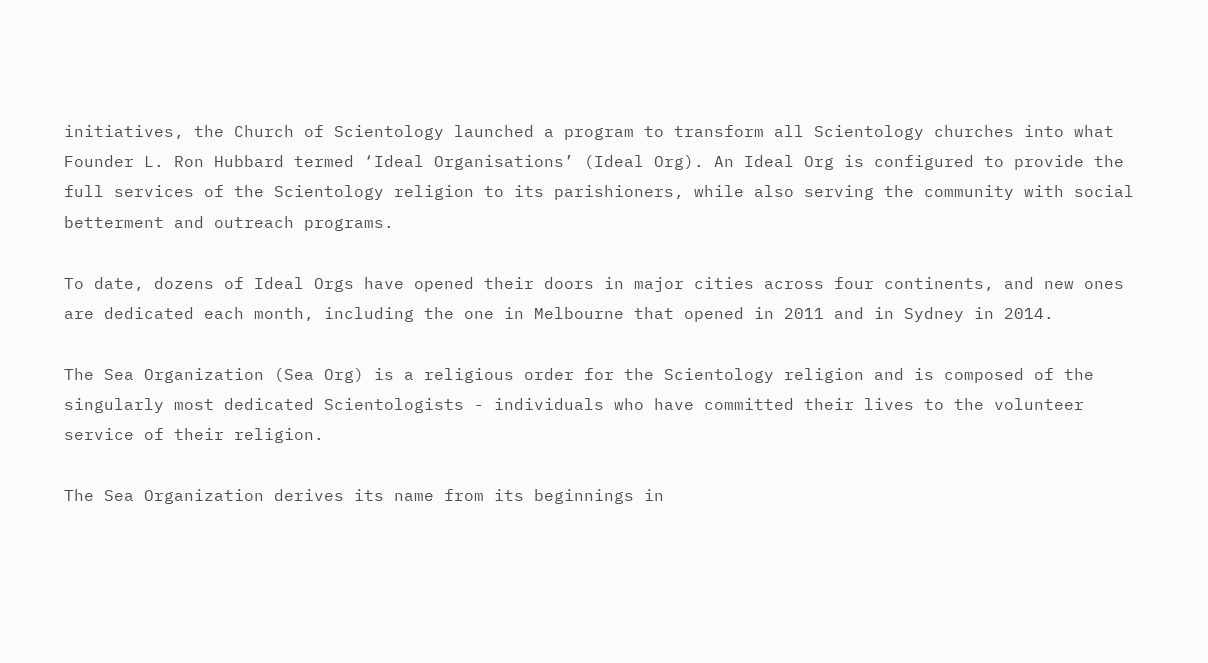initiatives, the Church of Scientology launched a program to transform all Scientology churches into what Founder L. Ron Hubbard termed ‘Ideal Organisations’ (Ideal Org). An Ideal Org is configured to provide the full services of the Scientology religion to its parishioners, while also serving the community with social betterment and outreach programs.

To date, dozens of Ideal Orgs have opened their doors in major cities across four continents, and new ones are dedicated each month, including the one in Melbourne that opened in 2011 and in Sydney in 2014.

The Sea Organization (Sea Org) is a religious order for the Scientology religion and is composed of the singularly most dedicated Scientologists - individuals who have committed their lives to the volunteer service of their religion.

The Sea Organization derives its name from its beginnings in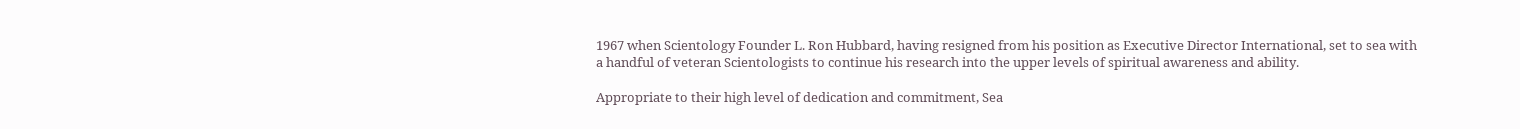1967 when Scientology Founder L. Ron Hubbard, having resigned from his position as Executive Director International, set to sea with a handful of veteran Scientologists to continue his research into the upper levels of spiritual awareness and ability.

Appropriate to their high level of dedication and commitment, Sea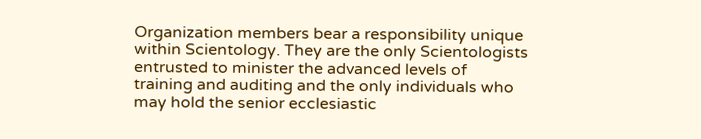Organization members bear a responsibility unique within Scientology. They are the only Scientologists entrusted to minister the advanced levels of training and auditing and the only individuals who may hold the senior ecclesiastic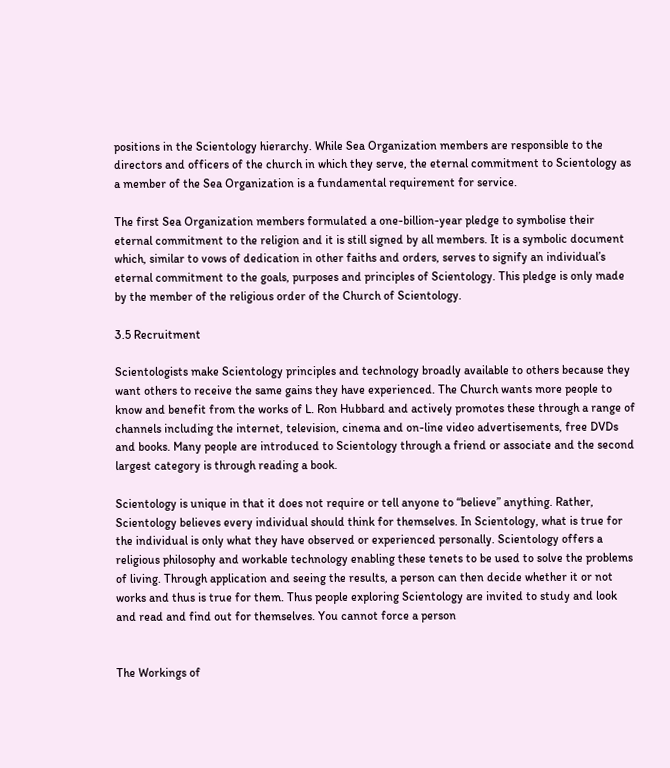positions in the Scientology hierarchy. While Sea Organization members are responsible to the directors and officers of the church in which they serve, the eternal commitment to Scientology as a member of the Sea Organization is a fundamental requirement for service.

The first Sea Organization members formulated a one-billion-year pledge to symbolise their eternal commitment to the religion and it is still signed by all members. It is a symbolic document which, similar to vows of dedication in other faiths and orders, serves to signify an individual’s eternal commitment to the goals, purposes and principles of Scientology. This pledge is only made by the member of the religious order of the Church of Scientology.

3.5 Recruitment

Scientologists make Scientology principles and technology broadly available to others because they want others to receive the same gains they have experienced. The Church wants more people to know and benefit from the works of L. Ron Hubbard and actively promotes these through a range of channels including the internet, television, cinema and on-line video advertisements, free DVDs and books. Many people are introduced to Scientology through a friend or associate and the second largest category is through reading a book.

Scientology is unique in that it does not require or tell anyone to “believe” anything. Rather, Scientology believes every individual should think for themselves. In Scientology, what is true for the individual is only what they have observed or experienced personally. Scientology offers a religious philosophy and workable technology enabling these tenets to be used to solve the problems of living. Through application and seeing the results, a person can then decide whether it or not works and thus is true for them. Thus people exploring Scientology are invited to study and look and read and find out for themselves. You cannot force a person


The Workings of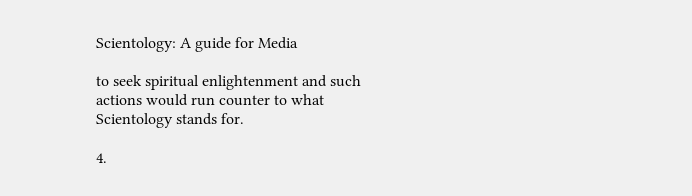Scientology: A guide for Media

to seek spiritual enlightenment and such actions would run counter to what Scientology stands for.

4.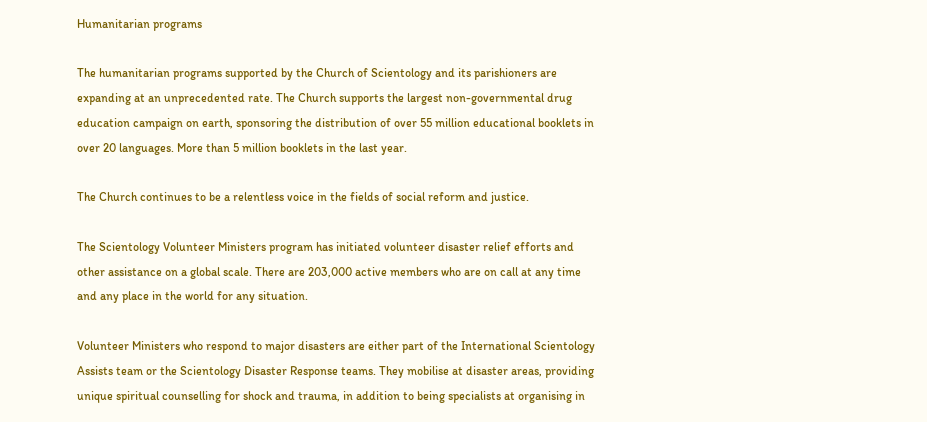Humanitarian programs

The humanitarian programs supported by the Church of Scientology and its parishioners are expanding at an unprecedented rate. The Church supports the largest non-governmental drug education campaign on earth, sponsoring the distribution of over 55 million educational booklets in over 20 languages. More than 5 million booklets in the last year.

The Church continues to be a relentless voice in the fields of social reform and justice.

The Scientology Volunteer Ministers program has initiated volunteer disaster relief efforts and other assistance on a global scale. There are 203,000 active members who are on call at any time and any place in the world for any situation.

Volunteer Ministers who respond to major disasters are either part of the International Scientology Assists team or the Scientology Disaster Response teams. They mobilise at disaster areas, providing unique spiritual counselling for shock and trauma, in addition to being specialists at organising in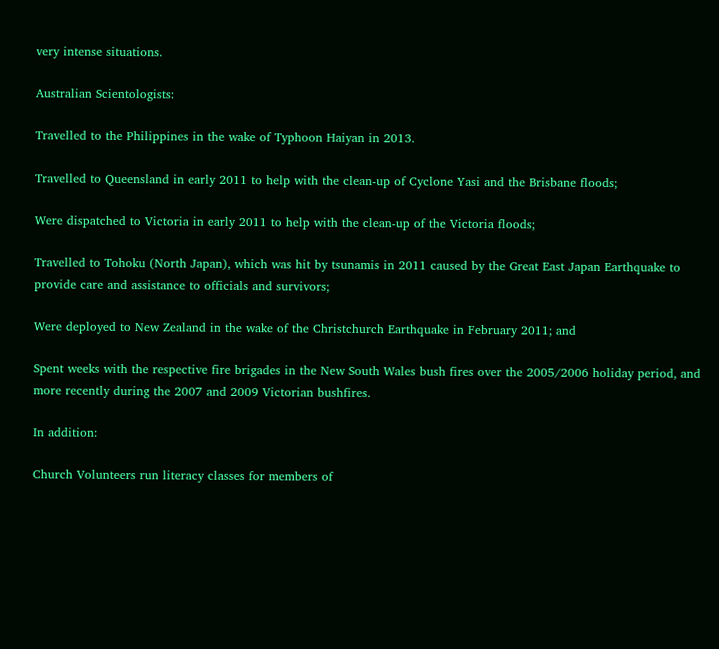very intense situations.

Australian Scientologists:

Travelled to the Philippines in the wake of Typhoon Haiyan in 2013.

Travelled to Queensland in early 2011 to help with the clean-up of Cyclone Yasi and the Brisbane floods;

Were dispatched to Victoria in early 2011 to help with the clean-up of the Victoria floods;

Travelled to Tohoku (North Japan), which was hit by tsunamis in 2011 caused by the Great East Japan Earthquake to provide care and assistance to officials and survivors;

Were deployed to New Zealand in the wake of the Christchurch Earthquake in February 2011; and

Spent weeks with the respective fire brigades in the New South Wales bush fires over the 2005/2006 holiday period, and more recently during the 2007 and 2009 Victorian bushfires.

In addition:

Church Volunteers run literacy classes for members of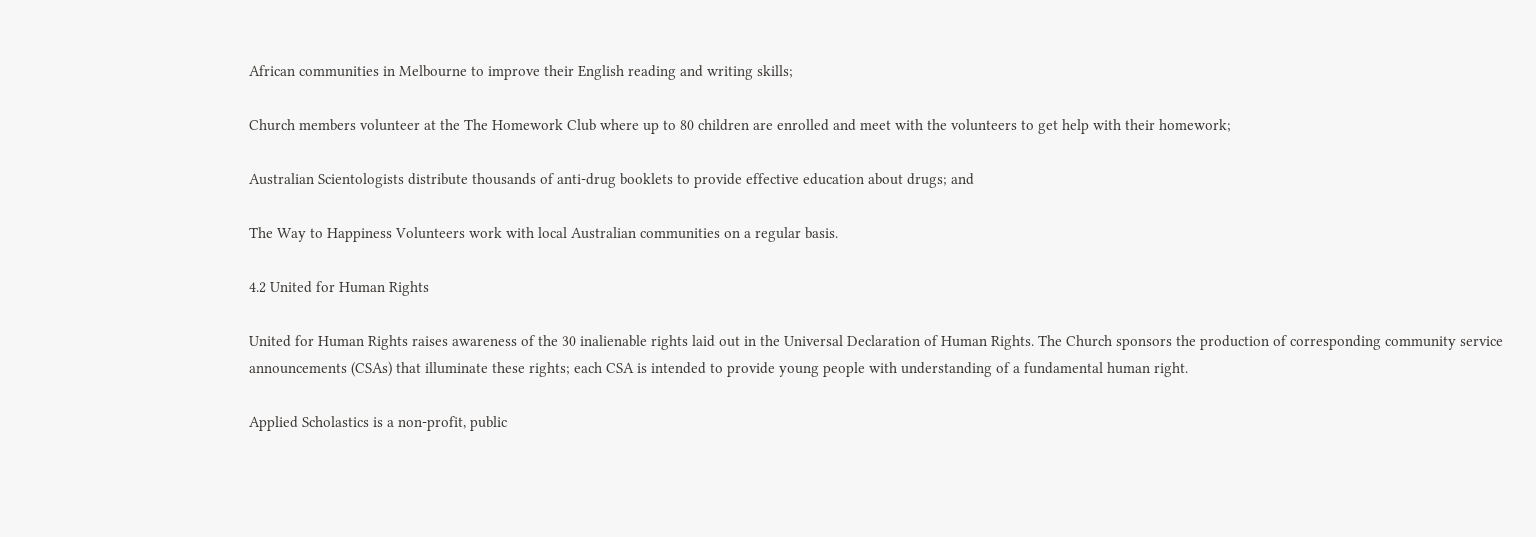African communities in Melbourne to improve their English reading and writing skills;

Church members volunteer at the The Homework Club where up to 80 children are enrolled and meet with the volunteers to get help with their homework;

Australian Scientologists distribute thousands of anti-drug booklets to provide effective education about drugs; and

The Way to Happiness Volunteers work with local Australian communities on a regular basis.

4.2 United for Human Rights

United for Human Rights raises awareness of the 30 inalienable rights laid out in the Universal Declaration of Human Rights. The Church sponsors the production of corresponding community service announcements (CSAs) that illuminate these rights; each CSA is intended to provide young people with understanding of a fundamental human right.

Applied Scholastics is a non-profit, public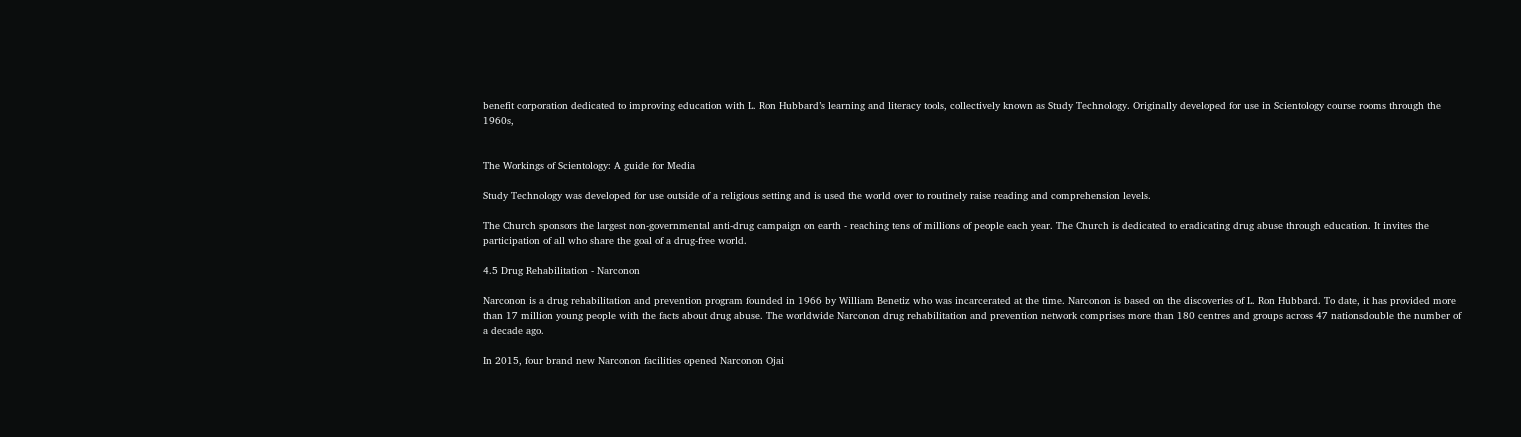benefit corporation dedicated to improving education with L. Ron Hubbard’s learning and literacy tools, collectively known as Study Technology. Originally developed for use in Scientology course rooms through the 1960s,


The Workings of Scientology: A guide for Media

Study Technology was developed for use outside of a religious setting and is used the world over to routinely raise reading and comprehension levels.

The Church sponsors the largest non-governmental anti-drug campaign on earth - reaching tens of millions of people each year. The Church is dedicated to eradicating drug abuse through education. It invites the participation of all who share the goal of a drug-free world.

4.5 Drug Rehabilitation - Narconon

Narconon is a drug rehabilitation and prevention program founded in 1966 by William Benetiz who was incarcerated at the time. Narconon is based on the discoveries of L. Ron Hubbard. To date, it has provided more than 17 million young people with the facts about drug abuse. The worldwide Narconon drug rehabilitation and prevention network comprises more than 180 centres and groups across 47 nationsdouble the number of a decade ago.

In 2015, four brand new Narconon facilities opened Narconon Ojai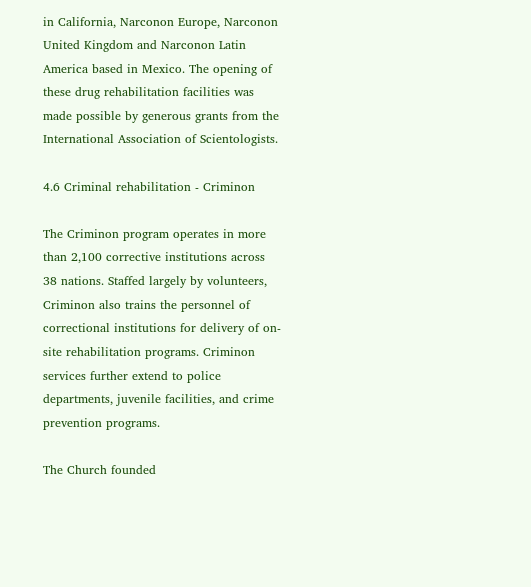in California, Narconon Europe, Narconon United Kingdom and Narconon Latin America based in Mexico. The opening of these drug rehabilitation facilities was made possible by generous grants from the International Association of Scientologists.

4.6 Criminal rehabilitation - Criminon

The Criminon program operates in more than 2,100 corrective institutions across 38 nations. Staffed largely by volunteers, Criminon also trains the personnel of correctional institutions for delivery of on-site rehabilitation programs. Criminon services further extend to police departments, juvenile facilities, and crime prevention programs.

The Church founded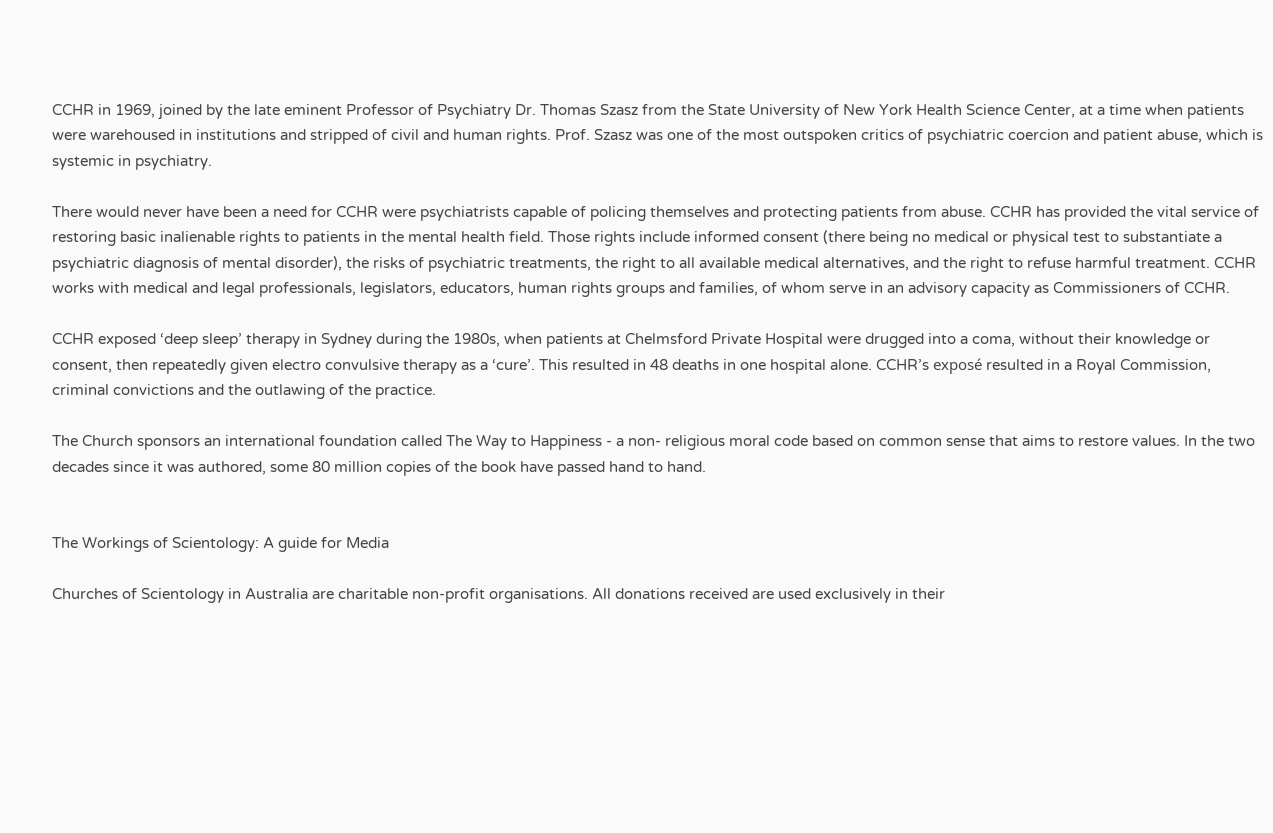CCHR in 1969, joined by the late eminent Professor of Psychiatry Dr. Thomas Szasz from the State University of New York Health Science Center, at a time when patients were warehoused in institutions and stripped of civil and human rights. Prof. Szasz was one of the most outspoken critics of psychiatric coercion and patient abuse, which is systemic in psychiatry.

There would never have been a need for CCHR were psychiatrists capable of policing themselves and protecting patients from abuse. CCHR has provided the vital service of restoring basic inalienable rights to patients in the mental health field. Those rights include informed consent (there being no medical or physical test to substantiate a psychiatric diagnosis of mental disorder), the risks of psychiatric treatments, the right to all available medical alternatives, and the right to refuse harmful treatment. CCHR works with medical and legal professionals, legislators, educators, human rights groups and families, of whom serve in an advisory capacity as Commissioners of CCHR.

CCHR exposed ‘deep sleep’ therapy in Sydney during the 1980s, when patients at Chelmsford Private Hospital were drugged into a coma, without their knowledge or consent, then repeatedly given electro convulsive therapy as a ‘cure’. This resulted in 48 deaths in one hospital alone. CCHR’s exposé resulted in a Royal Commission, criminal convictions and the outlawing of the practice.

The Church sponsors an international foundation called The Way to Happiness - a non- religious moral code based on common sense that aims to restore values. In the two decades since it was authored, some 80 million copies of the book have passed hand to hand.


The Workings of Scientology: A guide for Media

Churches of Scientology in Australia are charitable non-profit organisations. All donations received are used exclusively in their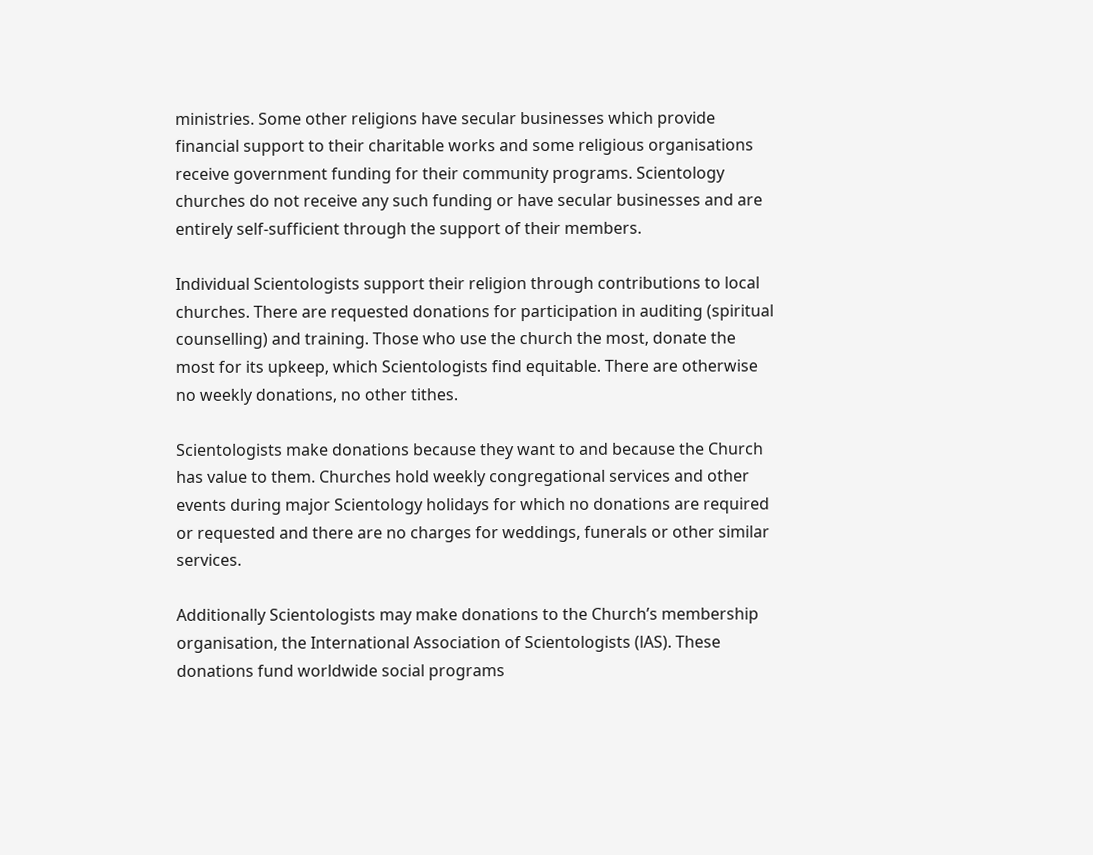ministries. Some other religions have secular businesses which provide financial support to their charitable works and some religious organisations receive government funding for their community programs. Scientology churches do not receive any such funding or have secular businesses and are entirely self-sufficient through the support of their members.

Individual Scientologists support their religion through contributions to local churches. There are requested donations for participation in auditing (spiritual counselling) and training. Those who use the church the most, donate the most for its upkeep, which Scientologists find equitable. There are otherwise no weekly donations, no other tithes.

Scientologists make donations because they want to and because the Church has value to them. Churches hold weekly congregational services and other events during major Scientology holidays for which no donations are required or requested and there are no charges for weddings, funerals or other similar services.

Additionally Scientologists may make donations to the Church’s membership organisation, the International Association of Scientologists (lAS). These donations fund worldwide social programs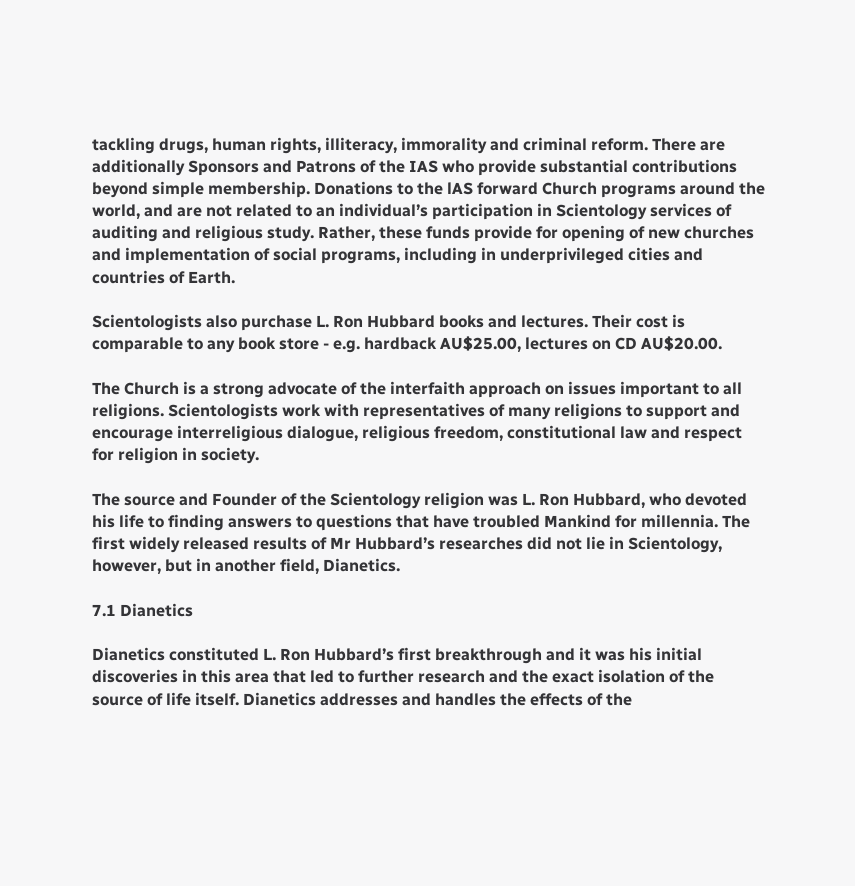tackling drugs, human rights, illiteracy, immorality and criminal reform. There are additionally Sponsors and Patrons of the IAS who provide substantial contributions beyond simple membership. Donations to the lAS forward Church programs around the world, and are not related to an individual’s participation in Scientology services of auditing and religious study. Rather, these funds provide for opening of new churches and implementation of social programs, including in underprivileged cities and countries of Earth.

Scientologists also purchase L. Ron Hubbard books and lectures. Their cost is comparable to any book store - e.g. hardback AU$25.00, lectures on CD AU$20.00.

The Church is a strong advocate of the interfaith approach on issues important to all religions. Scientologists work with representatives of many religions to support and encourage interreligious dialogue, religious freedom, constitutional law and respect for religion in society.

The source and Founder of the Scientology religion was L. Ron Hubbard, who devoted his life to finding answers to questions that have troubled Mankind for millennia. The first widely released results of Mr Hubbard’s researches did not lie in Scientology, however, but in another field, Dianetics.

7.1 Dianetics

Dianetics constituted L. Ron Hubbard’s first breakthrough and it was his initial discoveries in this area that led to further research and the exact isolation of the source of life itself. Dianetics addresses and handles the effects of the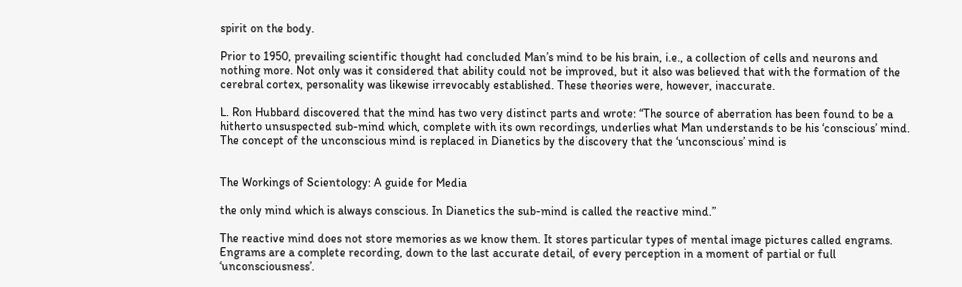spirit on the body.

Prior to 1950, prevailing scientific thought had concluded Man’s mind to be his brain, i.e., a collection of cells and neurons and nothing more. Not only was it considered that ability could not be improved, but it also was believed that with the formation of the cerebral cortex, personality was likewise irrevocably established. These theories were, however, inaccurate.

L. Ron Hubbard discovered that the mind has two very distinct parts and wrote: “The source of aberration has been found to be a hitherto unsuspected sub-mind which, complete with its own recordings, underlies what Man understands to be his ‘conscious’ mind. The concept of the unconscious mind is replaced in Dianetics by the discovery that the ‘unconscious’ mind is


The Workings of Scientology: A guide for Media

the only mind which is always conscious. In Dianetics the sub-mind is called the reactive mind.”

The reactive mind does not store memories as we know them. It stores particular types of mental image pictures called engrams. Engrams are a complete recording, down to the last accurate detail, of every perception in a moment of partial or full ‘unconsciousness’.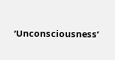‘Unconsciousness’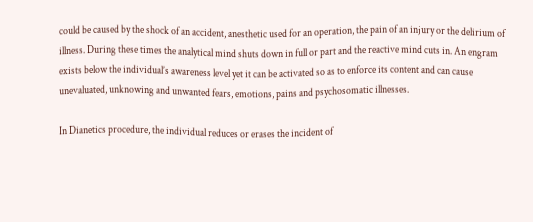could be caused by the shock of an accident, anesthetic used for an operation, the pain of an injury or the delirium of illness. During these times the analytical mind shuts down in full or part and the reactive mind cuts in. An engram exists below the individual’s awareness level yet it can be activated so as to enforce its content and can cause unevaluated, unknowing and unwanted fears, emotions, pains and psychosomatic illnesses.

In Dianetics procedure, the individual reduces or erases the incident of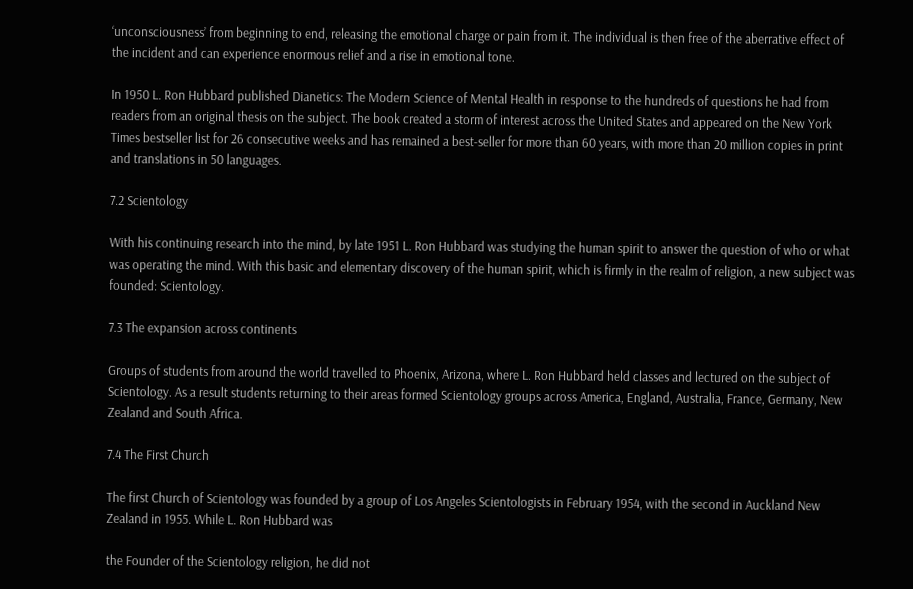‘unconsciousness’ from beginning to end, releasing the emotional charge or pain from it. The individual is then free of the aberrative effect of the incident and can experience enormous relief and a rise in emotional tone.

In 1950 L. Ron Hubbard published Dianetics: The Modern Science of Mental Health in response to the hundreds of questions he had from readers from an original thesis on the subject. The book created a storm of interest across the United States and appeared on the New York Times bestseller list for 26 consecutive weeks and has remained a best-seller for more than 60 years, with more than 20 million copies in print and translations in 50 languages.

7.2 Scientology

With his continuing research into the mind, by late 1951 L. Ron Hubbard was studying the human spirit to answer the question of who or what was operating the mind. With this basic and elementary discovery of the human spirit, which is firmly in the realm of religion, a new subject was founded: Scientology.

7.3 The expansion across continents

Groups of students from around the world travelled to Phoenix, Arizona, where L. Ron Hubbard held classes and lectured on the subject of Scientology. As a result students returning to their areas formed Scientology groups across America, England, Australia, France, Germany, New Zealand and South Africa.

7.4 The First Church

The first Church of Scientology was founded by a group of Los Angeles Scientologists in February 1954, with the second in Auckland New Zealand in 1955. While L. Ron Hubbard was

the Founder of the Scientology religion, he did not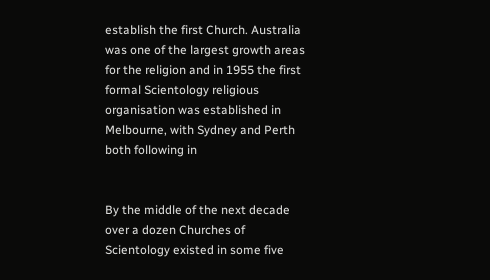establish the first Church. Australia was one of the largest growth areas for the religion and in 1955 the first formal Scientology religious organisation was established in Melbourne, with Sydney and Perth both following in


By the middle of the next decade over a dozen Churches of Scientology existed in some five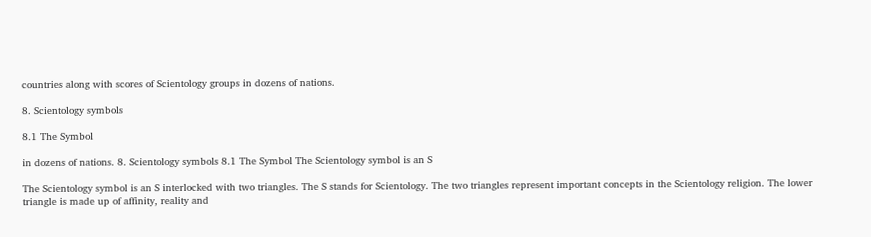countries along with scores of Scientology groups in dozens of nations.

8. Scientology symbols

8.1 The Symbol

in dozens of nations. 8. Scientology symbols 8.1 The Symbol The Scientology symbol is an S

The Scientology symbol is an S interlocked with two triangles. The S stands for Scientology. The two triangles represent important concepts in the Scientology religion. The lower triangle is made up of affinity, reality and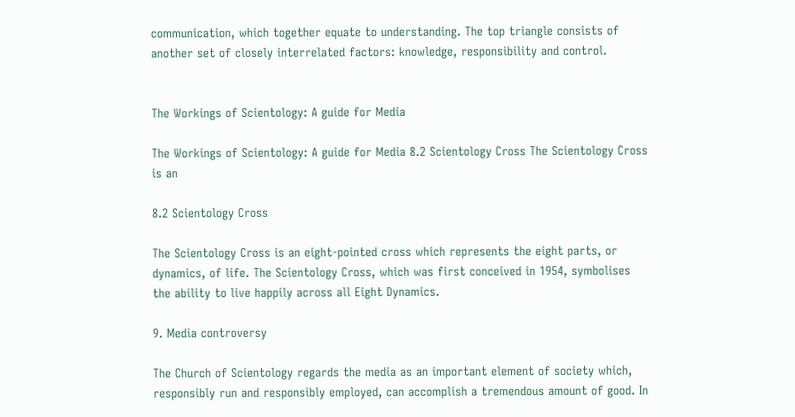communication, which together equate to understanding. The top triangle consists of another set of closely interrelated factors: knowledge, responsibility and control.


The Workings of Scientology: A guide for Media

The Workings of Scientology: A guide for Media 8.2 Scientology Cross The Scientology Cross is an

8.2 Scientology Cross

The Scientology Cross is an eight-pointed cross which represents the eight parts, or dynamics, of life. The Scientology Cross, which was first conceived in 1954, symbolises the ability to live happily across all Eight Dynamics.

9. Media controversy

The Church of Scientology regards the media as an important element of society which, responsibly run and responsibly employed, can accomplish a tremendous amount of good. In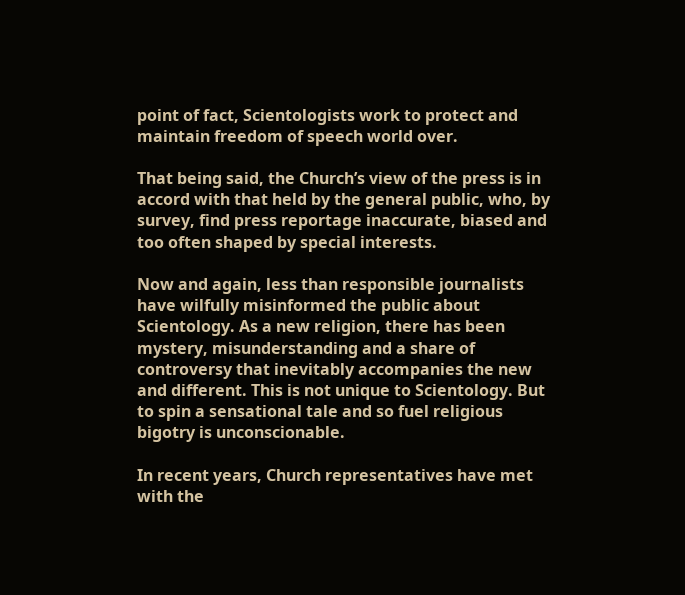point of fact, Scientologists work to protect and maintain freedom of speech world over.

That being said, the Church’s view of the press is in accord with that held by the general public, who, by survey, find press reportage inaccurate, biased and too often shaped by special interests.

Now and again, less than responsible journalists have wilfully misinformed the public about Scientology. As a new religion, there has been mystery, misunderstanding and a share of controversy that inevitably accompanies the new and different. This is not unique to Scientology. But to spin a sensational tale and so fuel religious bigotry is unconscionable.

In recent years, Church representatives have met with the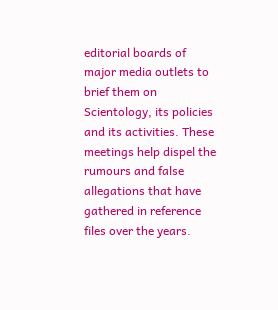editorial boards of major media outlets to brief them on Scientology, its policies and its activities. These meetings help dispel the rumours and false allegations that have gathered in reference files over the years.